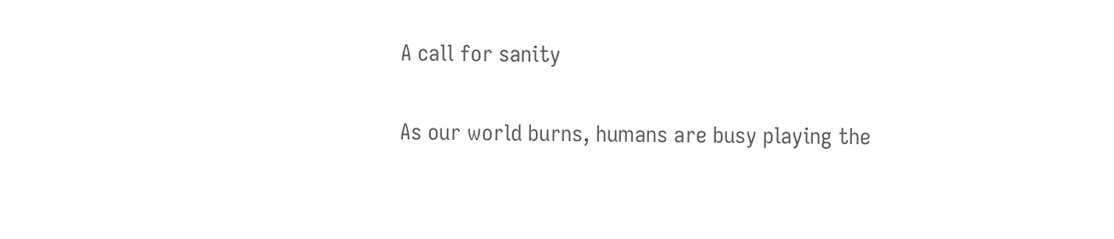A call for sanity

As our world burns, humans are busy playing the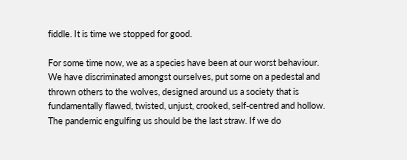fiddle. It is time we stopped for good.

For some time now, we as a species have been at our worst behaviour. We have discriminated amongst ourselves, put some on a pedestal and thrown others to the wolves, designed around us a society that is fundamentally flawed, twisted, unjust, crooked, self-centred and hollow. The pandemic engulfing us should be the last straw. If we do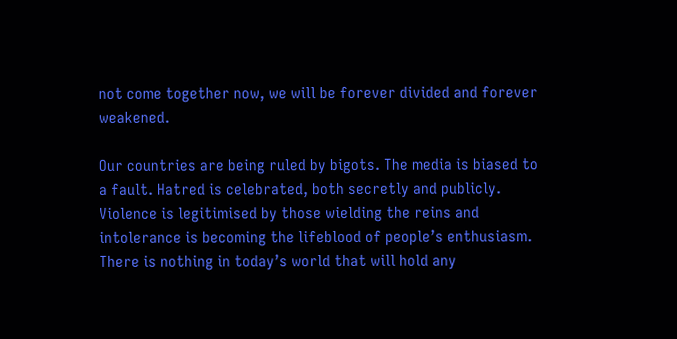not come together now, we will be forever divided and forever weakened.

Our countries are being ruled by bigots. The media is biased to a fault. Hatred is celebrated, both secretly and publicly. Violence is legitimised by those wielding the reins and intolerance is becoming the lifeblood of people’s enthusiasm. There is nothing in today’s world that will hold any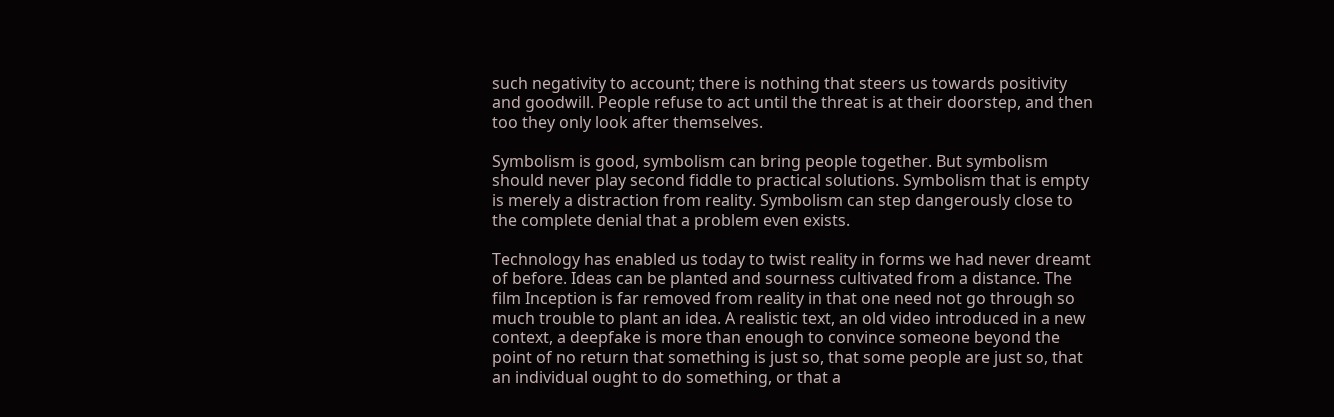such negativity to account; there is nothing that steers us towards positivity and goodwill. People refuse to act until the threat is at their doorstep, and then too they only look after themselves.

Symbolism is good, symbolism can bring people together. But symbolism should never play second fiddle to practical solutions. Symbolism that is empty is merely a distraction from reality. Symbolism can step dangerously close to the complete denial that a problem even exists.

Technology has enabled us today to twist reality in forms we had never dreamt of before. Ideas can be planted and sourness cultivated from a distance. The film Inception is far removed from reality in that one need not go through so much trouble to plant an idea. A realistic text, an old video introduced in a new context, a deepfake is more than enough to convince someone beyond the point of no return that something is just so, that some people are just so, that an individual ought to do something, or that a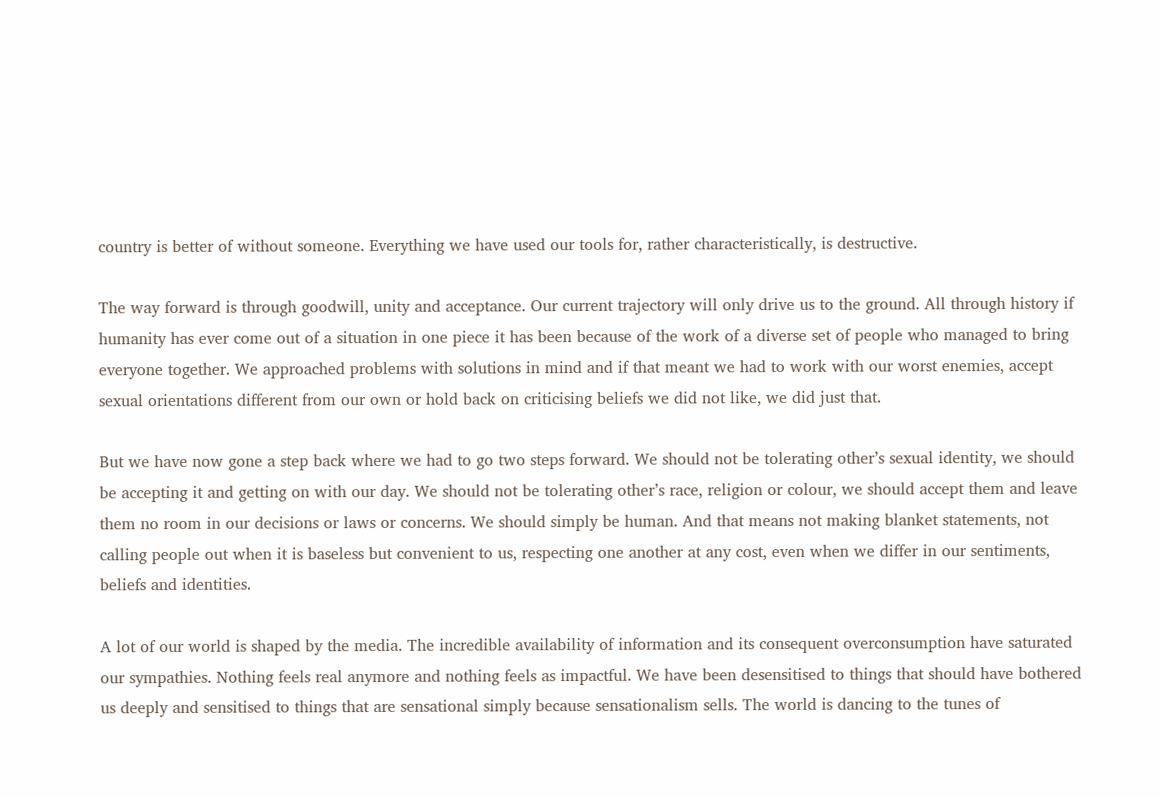country is better of without someone. Everything we have used our tools for, rather characteristically, is destructive.

The way forward is through goodwill, unity and acceptance. Our current trajectory will only drive us to the ground. All through history if humanity has ever come out of a situation in one piece it has been because of the work of a diverse set of people who managed to bring everyone together. We approached problems with solutions in mind and if that meant we had to work with our worst enemies, accept sexual orientations different from our own or hold back on criticising beliefs we did not like, we did just that.

But we have now gone a step back where we had to go two steps forward. We should not be tolerating other’s sexual identity, we should be accepting it and getting on with our day. We should not be tolerating other’s race, religion or colour, we should accept them and leave them no room in our decisions or laws or concerns. We should simply be human. And that means not making blanket statements, not calling people out when it is baseless but convenient to us, respecting one another at any cost, even when we differ in our sentiments, beliefs and identities.

A lot of our world is shaped by the media. The incredible availability of information and its consequent overconsumption have saturated our sympathies. Nothing feels real anymore and nothing feels as impactful. We have been desensitised to things that should have bothered us deeply and sensitised to things that are sensational simply because sensationalism sells. The world is dancing to the tunes of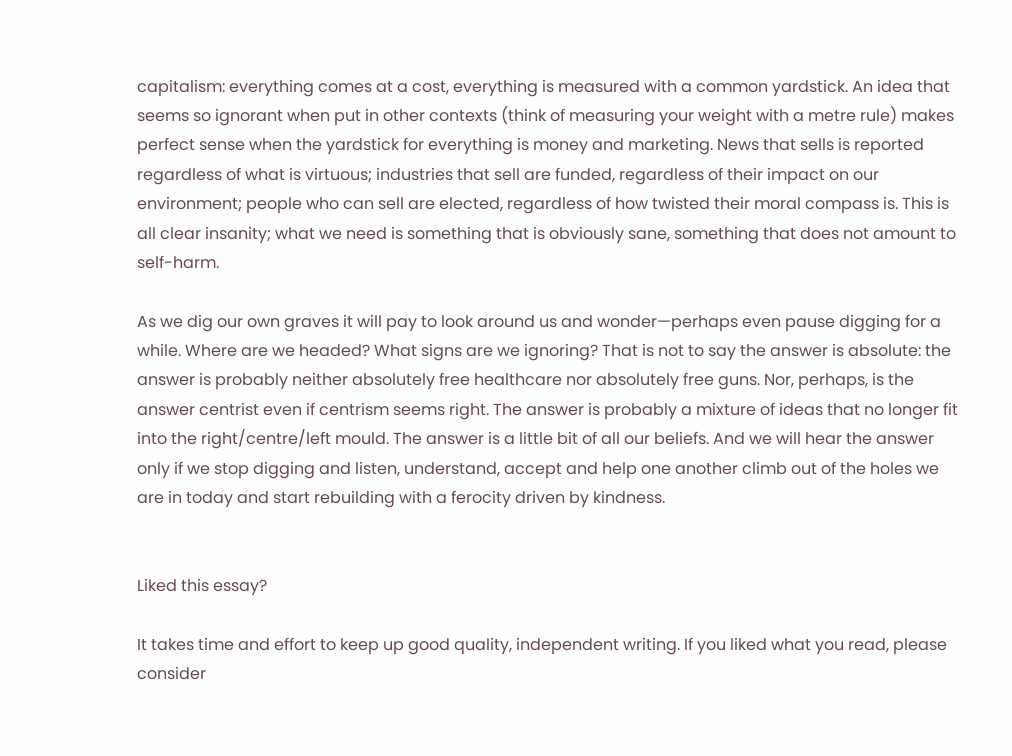capitalism: everything comes at a cost, everything is measured with a common yardstick. An idea that seems so ignorant when put in other contexts (think of measuring your weight with a metre rule) makes perfect sense when the yardstick for everything is money and marketing. News that sells is reported regardless of what is virtuous; industries that sell are funded, regardless of their impact on our environment; people who can sell are elected, regardless of how twisted their moral compass is. This is all clear insanity; what we need is something that is obviously sane, something that does not amount to self-harm.

As we dig our own graves it will pay to look around us and wonder—perhaps even pause digging for a while. Where are we headed? What signs are we ignoring? That is not to say the answer is absolute: the answer is probably neither absolutely free healthcare nor absolutely free guns. Nor, perhaps, is the answer centrist even if centrism seems right. The answer is probably a mixture of ideas that no longer fit into the right/centre/left mould. The answer is a little bit of all our beliefs. And we will hear the answer only if we stop digging and listen, understand, accept and help one another climb out of the holes we are in today and start rebuilding with a ferocity driven by kindness.


Liked this essay?

It takes time and effort to keep up good quality, independent writing. If you liked what you read, please consider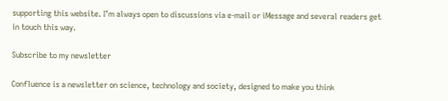supporting this website. I’m always open to discussions via e-mail or iMessage and several readers get in touch this way.

Subscribe to my newsletter

Confluence is a newsletter on science, technology and society, designed to make you think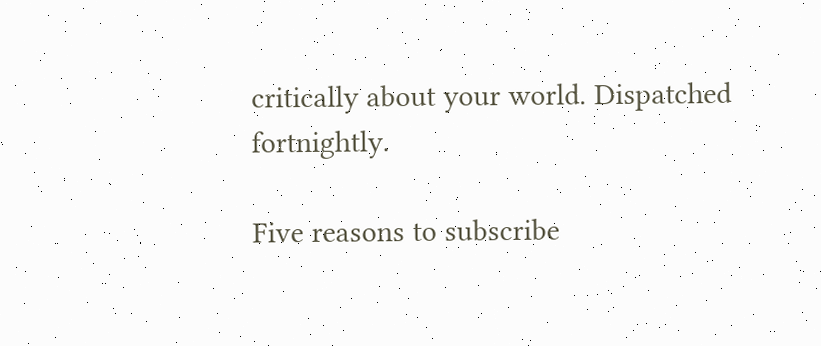critically about your world. Dispatched fortnightly.

Five reasons to subscribe